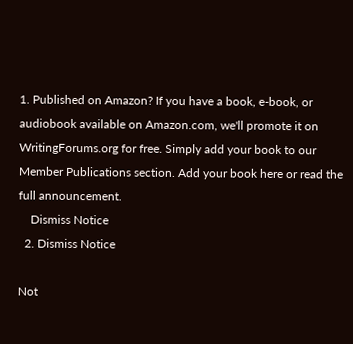1. Published on Amazon? If you have a book, e-book, or audiobook available on Amazon.com, we'll promote it on WritingForums.org for free. Simply add your book to our Member Publications section. Add your book here or read the full announcement.
    Dismiss Notice
  2. Dismiss Notice

Not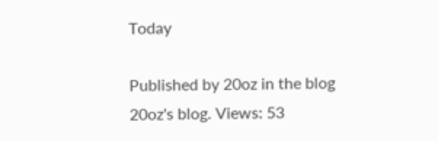Today

Published by 20oz in the blog 20oz's blog. Views: 53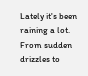Lately it's been raining a lot. From sudden drizzles to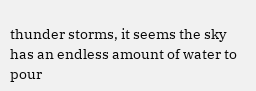thunder storms, it seems the sky has an endless amount of water to pour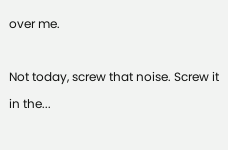over me.

Not today, screw that noise. Screw it in the...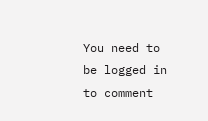You need to be logged in to comment